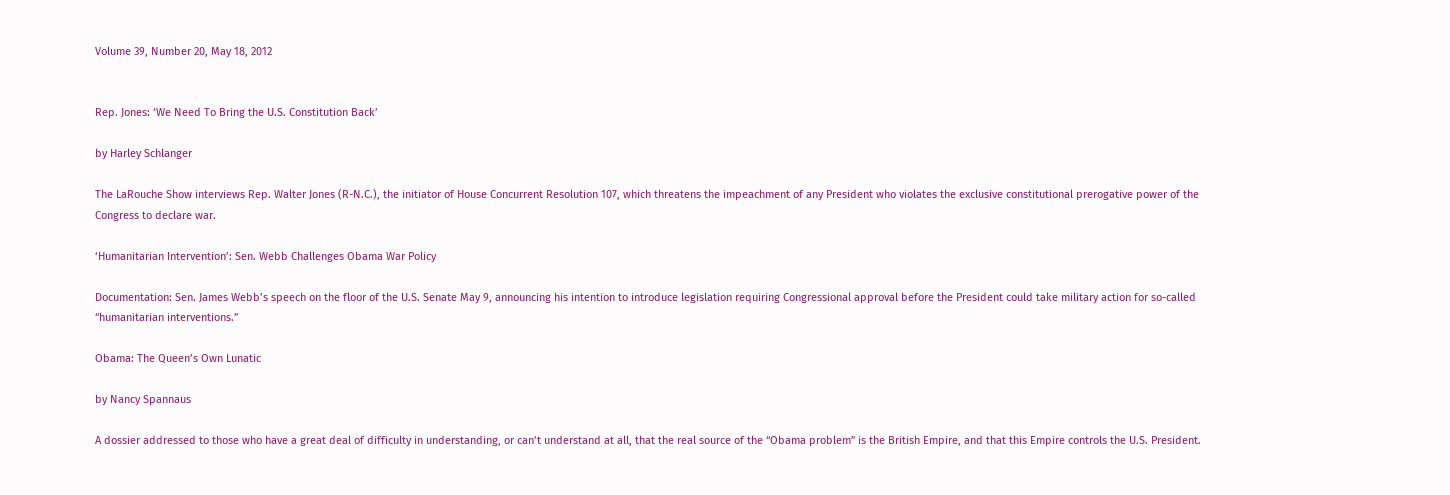Volume 39, Number 20, May 18, 2012


Rep. Jones: ‘We Need To Bring the U.S. Constitution Back’

by Harley Schlanger

The LaRouche Show interviews Rep. Walter Jones (R-N.C.), the initiator of House Concurrent Resolution 107, which threatens the impeachment of any President who violates the exclusive constitutional prerogative power of the Congress to declare war.

‘Humanitarian Intervention’: Sen. Webb Challenges Obama War Policy

Documentation: Sen. James Webb’s speech on the floor of the U.S. Senate May 9, announcing his intention to introduce legislation requiring Congressional approval before the President could take military action for so-called “humanitarian interventions.”

Obama: The Queen’s Own Lunatic

by Nancy Spannaus

A dossier addressed to those who have a great deal of difficulty in understanding, or can’t understand at all, that the real source of the “Obama problem” is the British Empire, and that this Empire controls the U.S. President.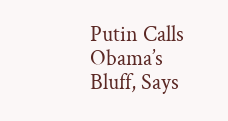Putin Calls Obama’s Bluff, Says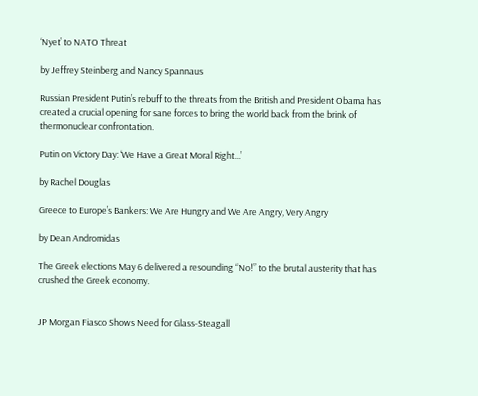‘Nyet’ to NATO Threat

by Jeffrey Steinberg and Nancy Spannaus

Russian President Putin’s rebuff to the threats from the British and President Obama has created a crucial opening for sane forces to bring the world back from the brink of thermonuclear confrontation.

Putin on Victory Day: ‘We Have a Great Moral Right...’

by Rachel Douglas

Greece to Europe’s Bankers: We Are Hungry and We Are Angry, Very Angry

by Dean Andromidas

The Greek elections May 6 delivered a resounding “No!” to the brutal austerity that has crushed the Greek economy.


JP Morgan Fiasco Shows Need for Glass-Steagall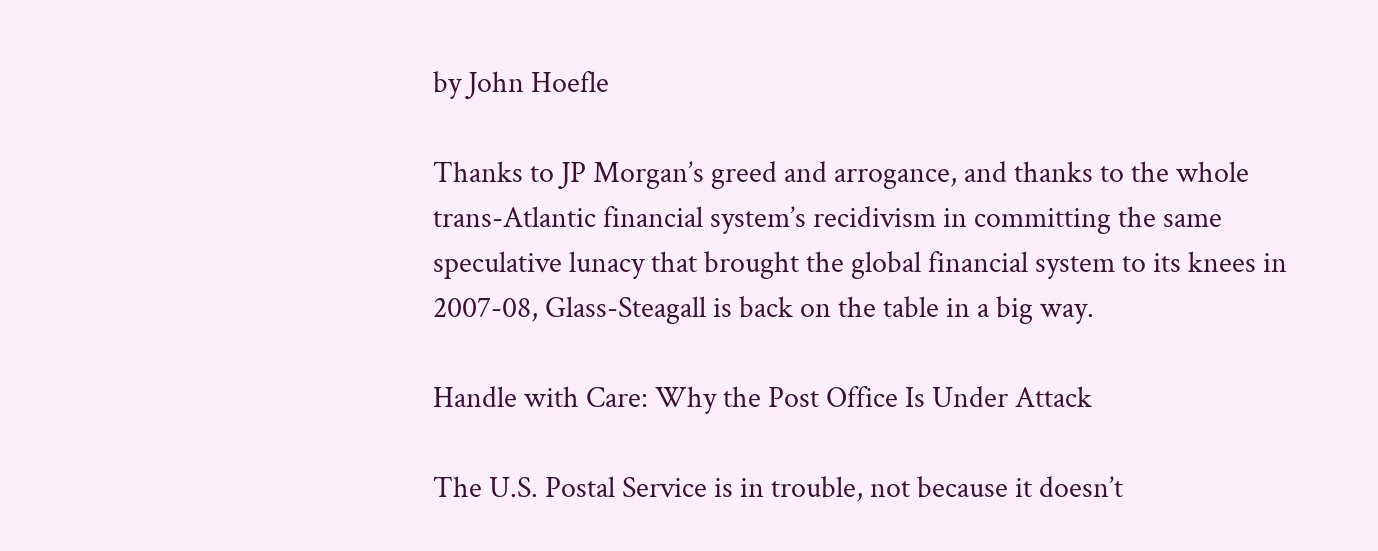by John Hoefle

Thanks to JP Morgan’s greed and arrogance, and thanks to the whole trans-Atlantic financial system’s recidivism in committing the same speculative lunacy that brought the global financial system to its knees in 2007-08, Glass-Steagall is back on the table in a big way.

Handle with Care: Why the Post Office Is Under Attack

The U.S. Postal Service is in trouble, not because it doesn’t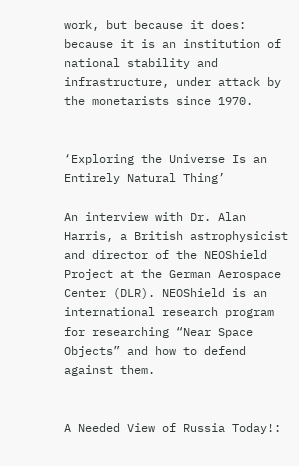work, but because it does: because it is an institution of national stability and infrastructure, under attack by the monetarists since 1970.


‘Exploring the Universe Is an Entirely Natural Thing’

An interview with Dr. Alan Harris, a British astrophysicist and director of the NEOShield Project at the German Aerospace Center (DLR). NEOShield is an international research program for researching “Near Space Objects” and how to defend against them.


A Needed View of Russia Today!: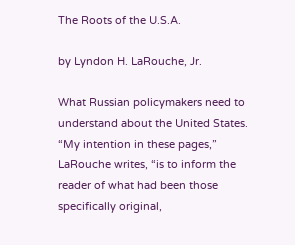The Roots of the U.S.A.

by Lyndon H. LaRouche, Jr.

What Russian policymakers need to understand about the United States. “My intention in these pages,” LaRouche writes, “is to inform the reader of what had been those specifically original,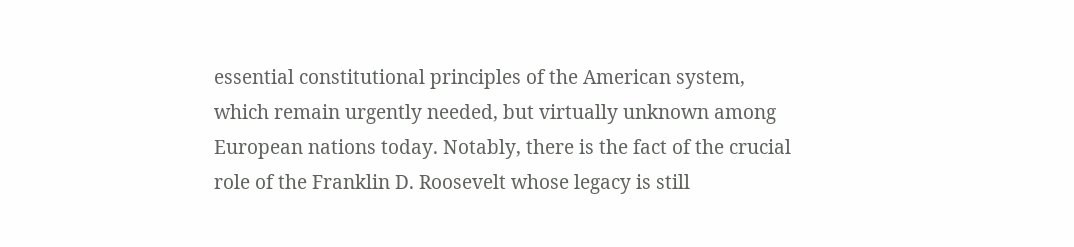essential constitutional principles of the American system, which remain urgently needed, but virtually unknown among European nations today. Notably, there is the fact of the crucial role of the Franklin D. Roosevelt whose legacy is still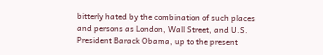bitterly hated by the combination of such places and persons as London, Wall Street, and U.S. President Barack Obama, up to the present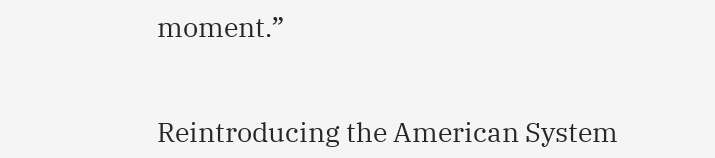moment.”


Reintroducing the American System